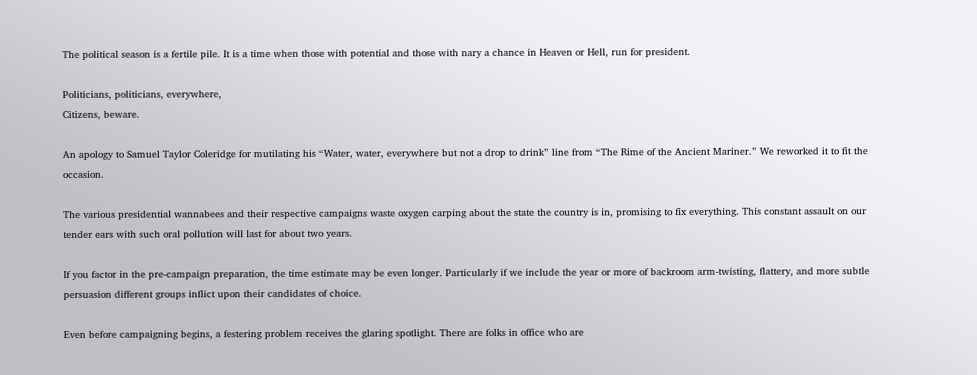The political season is a fertile pile. It is a time when those with potential and those with nary a chance in Heaven or Hell, run for president.

Politicians, politicians, everywhere,
Citizens, beware.

An apology to Samuel Taylor Coleridge for mutilating his “Water, water, everywhere but not a drop to drink” line from “The Rime of the Ancient Mariner.” We reworked it to fit the occasion.

The various presidential wannabees and their respective campaigns waste oxygen carping about the state the country is in, promising to fix everything. This constant assault on our tender ears with such oral pollution will last for about two years.

If you factor in the pre-campaign preparation, the time estimate may be even longer. Particularly if we include the year or more of backroom arm-twisting, flattery, and more subtle persuasion different groups inflict upon their candidates of choice.

Even before campaigning begins, a festering problem receives the glaring spotlight. There are folks in office who are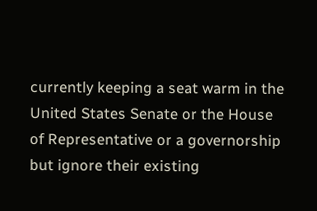currently keeping a seat warm in the United States Senate or the House of Representative or a governorship but ignore their existing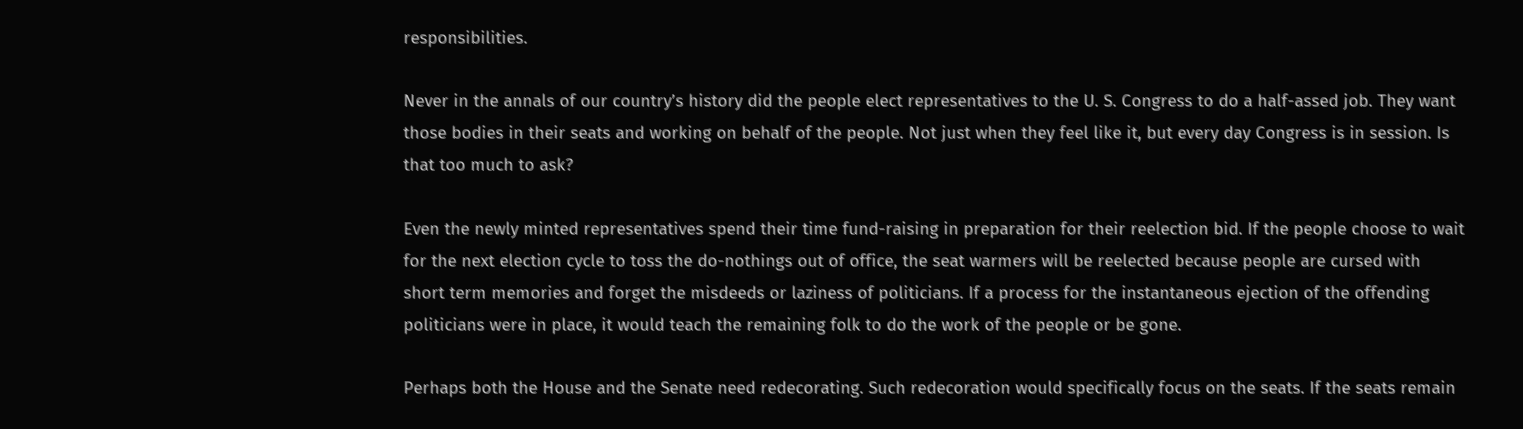responsibilities.

Never in the annals of our country’s history did the people elect representatives to the U. S. Congress to do a half-assed job. They want those bodies in their seats and working on behalf of the people. Not just when they feel like it, but every day Congress is in session. Is that too much to ask?

Even the newly minted representatives spend their time fund-raising in preparation for their reelection bid. If the people choose to wait for the next election cycle to toss the do-nothings out of office, the seat warmers will be reelected because people are cursed with short term memories and forget the misdeeds or laziness of politicians. If a process for the instantaneous ejection of the offending politicians were in place, it would teach the remaining folk to do the work of the people or be gone.

Perhaps both the House and the Senate need redecorating. Such redecoration would specifically focus on the seats. If the seats remain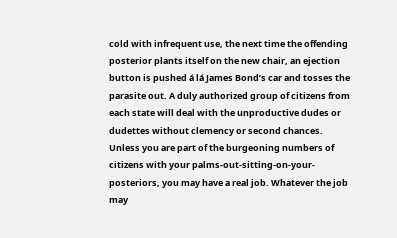cold with infrequent use, the next time the offending posterior plants itself on the new chair, an ejection button is pushed á lá James Bond’s car and tosses the parasite out. A duly authorized group of citizens from each state will deal with the unproductive dudes or dudettes without clemency or second chances.
Unless you are part of the burgeoning numbers of citizens with your palms-out-sitting-on-your-posteriors, you may have a real job. Whatever the job may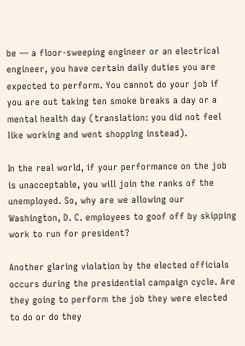be — a floor-sweeping engineer or an electrical engineer, you have certain daily duties you are expected to perform. You cannot do your job if you are out taking ten smoke breaks a day or a mental health day (translation: you did not feel like working and went shopping instead).

In the real world, if your performance on the job is unacceptable, you will join the ranks of the unemployed. So, why are we allowing our Washington, D. C. employees to goof off by skipping work to run for president?

Another glaring violation by the elected officials occurs during the presidential campaign cycle. Are they going to perform the job they were elected to do or do they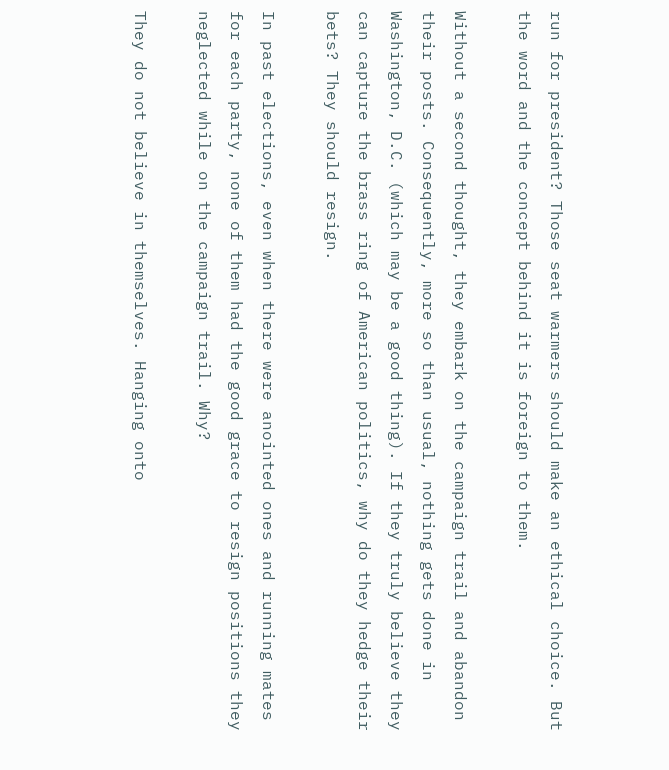run for president? Those seat warmers should make an ethical choice. But the word and the concept behind it is foreign to them.

Without a second thought, they embark on the campaign trail and abandon their posts. Consequently, more so than usual, nothing gets done in Washington, D.C. (which may be a good thing). If they truly believe they can capture the brass ring of American politics, why do they hedge their bets? They should resign.

In past elections, even when there were anointed ones and running mates for each party, none of them had the good grace to resign positions they neglected while on the campaign trail. Why?

They do not believe in themselves. Hanging onto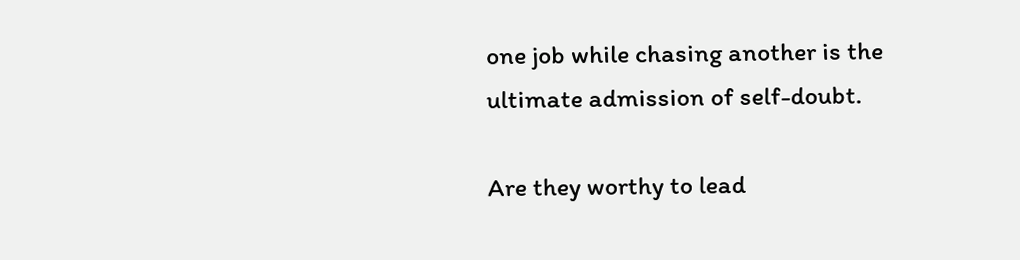one job while chasing another is the ultimate admission of self-doubt.

Are they worthy to lead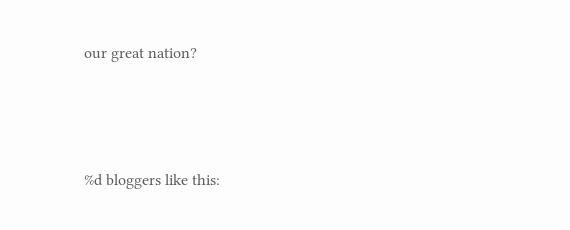our great nation?




%d bloggers like this: